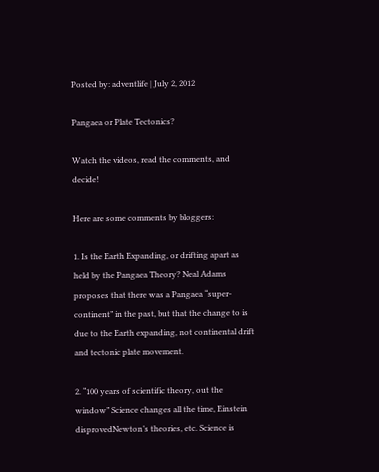Posted by: adventlife | July 2, 2012

Pangaea or Plate Tectonics?

Watch the videos, read the comments, and decide!

Here are some comments by bloggers:

1. Is the Earth Expanding, or drifting apart as held by the Pangaea Theory? Neal Adams proposes that there was a Pangaea “super-continent” in the past, but that the change to is due to the Earth expanding, not continental drift and tectonic plate movement.

2. “100 years of scientific theory, out the window” Science changes all the time, Einstein disprovedNewton’s theories, etc. Science is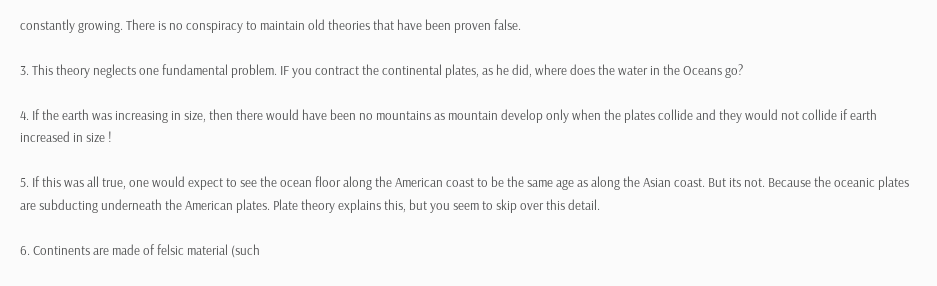constantly growing. There is no conspiracy to maintain old theories that have been proven false.

3. This theory neglects one fundamental problem. IF you contract the continental plates, as he did, where does the water in the Oceans go?

4. If the earth was increasing in size, then there would have been no mountains as mountain develop only when the plates collide and they would not collide if earth increased in size !

5. If this was all true, one would expect to see the ocean floor along the American coast to be the same age as along the Asian coast. But its not. Because the oceanic plates are subducting underneath the American plates. Plate theory explains this, but you seem to skip over this detail.

6. Continents are made of felsic material (such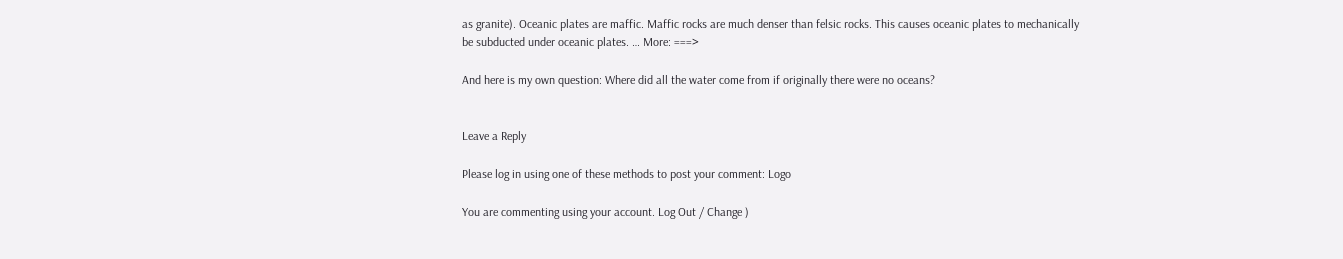as granite). Oceanic plates are maffic. Maffic rocks are much denser than felsic rocks. This causes oceanic plates to mechanically be subducted under oceanic plates. … More: ===>

And here is my own question: Where did all the water come from if originally there were no oceans?


Leave a Reply

Please log in using one of these methods to post your comment: Logo

You are commenting using your account. Log Out / Change )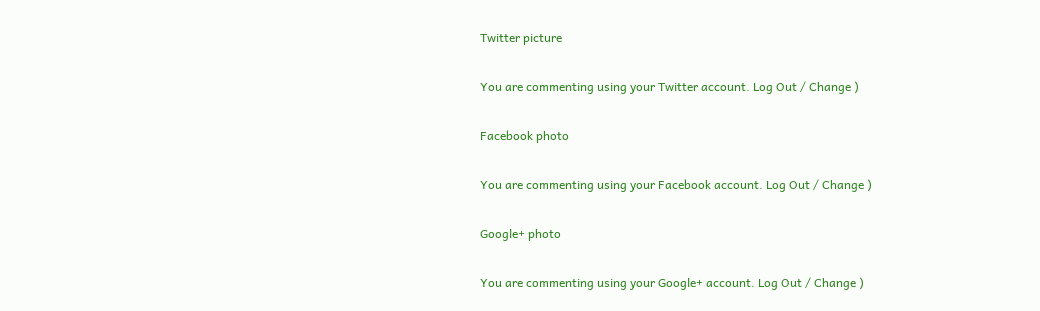Twitter picture

You are commenting using your Twitter account. Log Out / Change )

Facebook photo

You are commenting using your Facebook account. Log Out / Change )

Google+ photo

You are commenting using your Google+ account. Log Out / Change )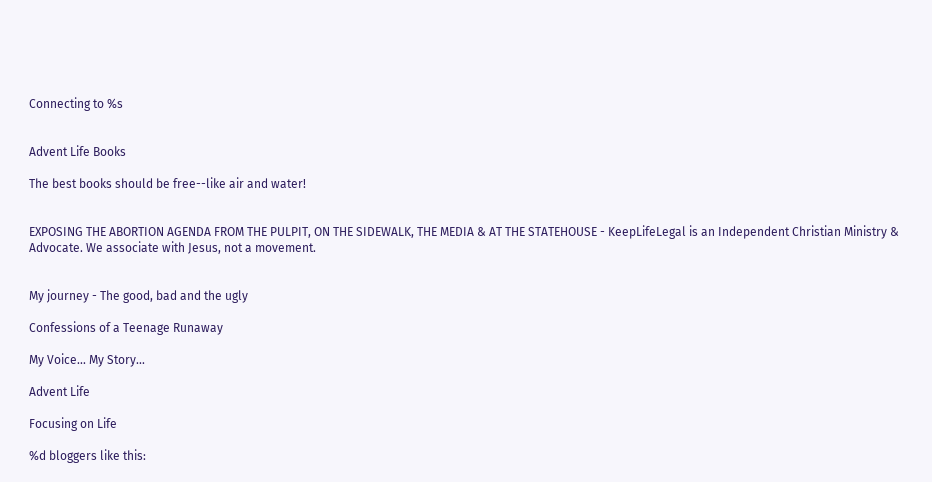Connecting to %s


Advent Life Books

The best books should be free--like air and water!


EXPOSING THE ABORTION AGENDA FROM THE PULPIT, ON THE SIDEWALK, THE MEDIA & AT THE STATEHOUSE - KeepLifeLegal is an Independent Christian Ministry & Advocate. We associate with Jesus, not a movement.


My journey - The good, bad and the ugly

Confessions of a Teenage Runaway

My Voice... My Story...

Advent Life

Focusing on Life

%d bloggers like this: